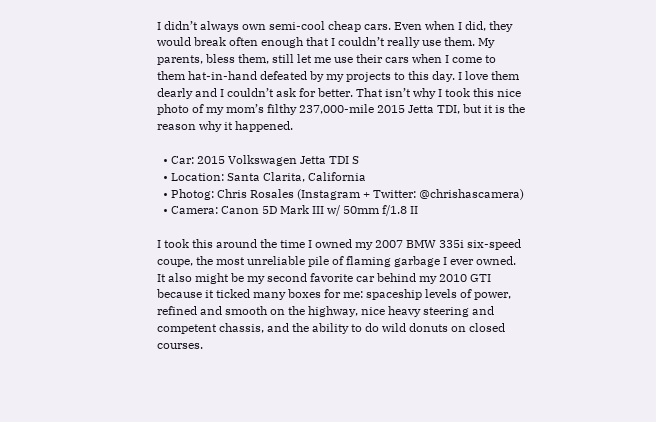I didn’t always own semi-cool cheap cars. Even when I did, they would break often enough that I couldn’t really use them. My parents, bless them, still let me use their cars when I come to them hat-in-hand defeated by my projects to this day. I love them dearly and I couldn’t ask for better. That isn’t why I took this nice photo of my mom’s filthy 237,000-mile 2015 Jetta TDI, but it is the reason why it happened.

  • Car: 2015 Volkswagen Jetta TDI S
  • Location: Santa Clarita, California
  • Photog: Chris Rosales (Instagram + Twitter: @chrishascamera)
  • Camera: Canon 5D Mark III w/ 50mm f/1.8 II

I took this around the time I owned my 2007 BMW 335i six-speed coupe, the most unreliable pile of flaming garbage I ever owned. It also might be my second favorite car behind my 2010 GTI because it ticked many boxes for me: spaceship levels of power, refined and smooth on the highway, nice heavy steering and competent chassis, and the ability to do wild donuts on closed courses.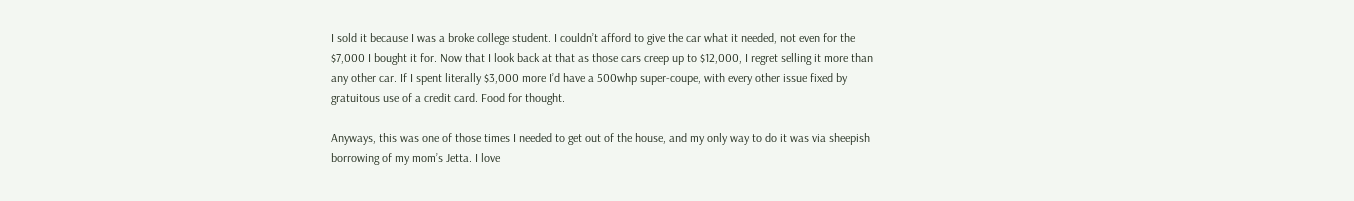I sold it because I was a broke college student. I couldn’t afford to give the car what it needed, not even for the $7,000 I bought it for. Now that I look back at that as those cars creep up to $12,000, I regret selling it more than any other car. If I spent literally $3,000 more I’d have a 500whp super-coupe, with every other issue fixed by gratuitous use of a credit card. Food for thought.

Anyways, this was one of those times I needed to get out of the house, and my only way to do it was via sheepish borrowing of my mom’s Jetta. I love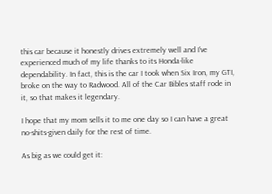this car because it honestly drives extremely well and I’ve experienced much of my life thanks to its Honda-like dependability. In fact, this is the car I took when Six Iron, my GTI, broke on the way to Radwood. All of the Car Bibles staff rode in it, so that makes it legendary.

I hope that my mom sells it to me one day so I can have a great no-shits-given daily for the rest of time.

As big as we could get it: